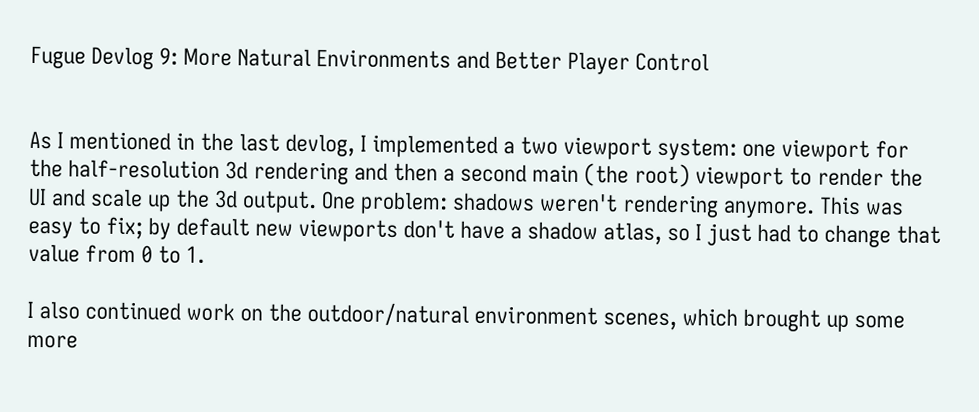Fugue Devlog 9: More Natural Environments and Better Player Control


As I mentioned in the last devlog, I implemented a two viewport system: one viewport for the half-resolution 3d rendering and then a second main (the root) viewport to render the UI and scale up the 3d output. One problem: shadows weren't rendering anymore. This was easy to fix; by default new viewports don't have a shadow atlas, so I just had to change that value from 0 to 1.

I also continued work on the outdoor/natural environment scenes, which brought up some more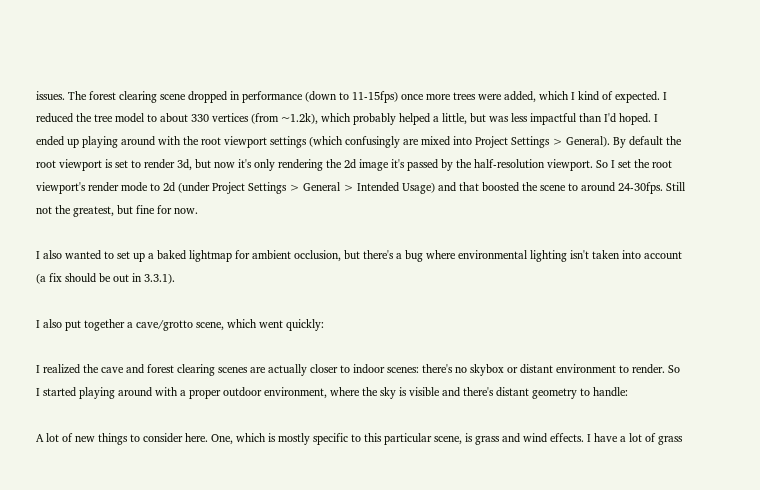issues. The forest clearing scene dropped in performance (down to 11-15fps) once more trees were added, which I kind of expected. I reduced the tree model to about 330 vertices (from ~1.2k), which probably helped a little, but was less impactful than I'd hoped. I ended up playing around with the root viewport settings (which confusingly are mixed into Project Settings > General). By default the root viewport is set to render 3d, but now it's only rendering the 2d image it's passed by the half-resolution viewport. So I set the root viewport's render mode to 2d (under Project Settings > General > Intended Usage) and that boosted the scene to around 24-30fps. Still not the greatest, but fine for now.

I also wanted to set up a baked lightmap for ambient occlusion, but there's a bug where environmental lighting isn't taken into account (a fix should be out in 3.3.1).

I also put together a cave/grotto scene, which went quickly:

I realized the cave and forest clearing scenes are actually closer to indoor scenes: there's no skybox or distant environment to render. So I started playing around with a proper outdoor environment, where the sky is visible and there's distant geometry to handle:

A lot of new things to consider here. One, which is mostly specific to this particular scene, is grass and wind effects. I have a lot of grass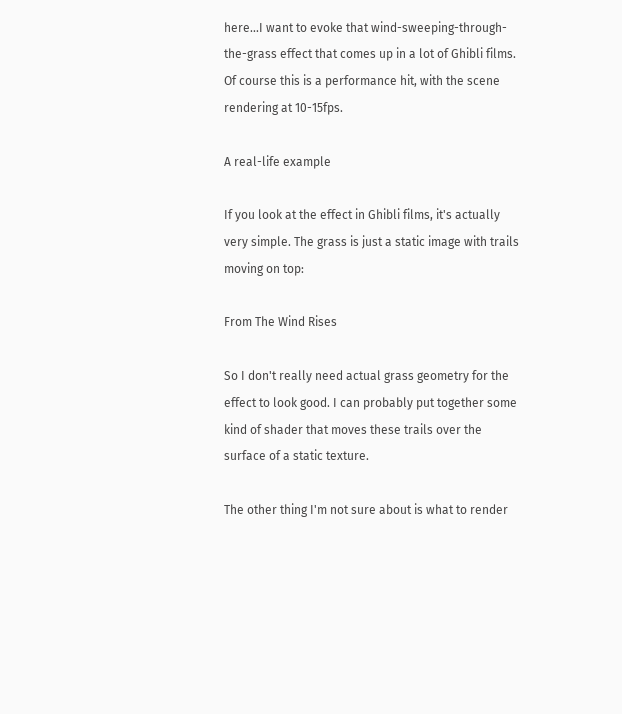here...I want to evoke that wind-sweeping-through-the-grass effect that comes up in a lot of Ghibli films. Of course this is a performance hit, with the scene rendering at 10-15fps.

A real-life example

If you look at the effect in Ghibli films, it's actually very simple. The grass is just a static image with trails moving on top:

From The Wind Rises

So I don't really need actual grass geometry for the effect to look good. I can probably put together some kind of shader that moves these trails over the surface of a static texture.

The other thing I'm not sure about is what to render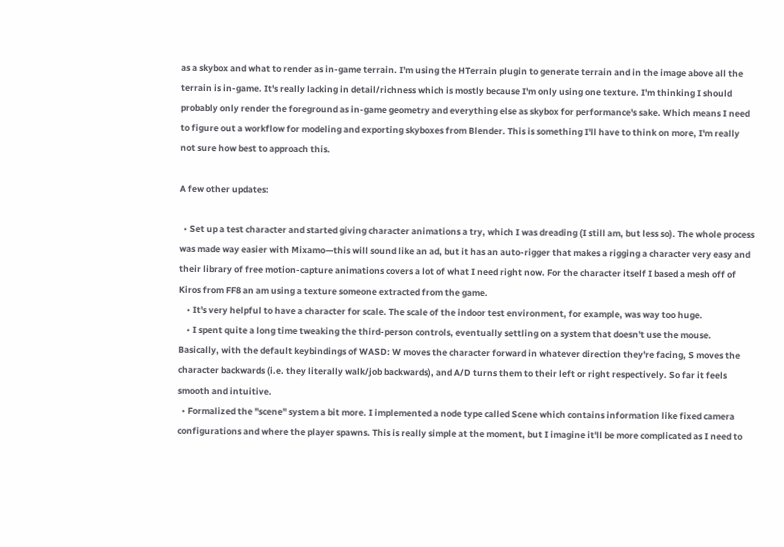as a skybox and what to render as in-game terrain. I'm using the HTerrain plugin to generate terrain and in the image above all the terrain is in-game. It's really lacking in detail/richness which is mostly because I'm only using one texture. I'm thinking I should probably only render the foreground as in-game geometry and everything else as skybox for performance's sake. Which means I need to figure out a workflow for modeling and exporting skyboxes from Blender. This is something I'll have to think on more, I'm really not sure how best to approach this.

A few other updates:

  • Set up a test character and started giving character animations a try, which I was dreading (I still am, but less so). The whole process was made way easier with Mixamo—this will sound like an ad, but it has an auto-rigger that makes a rigging a character very easy and their library of free motion-capture animations covers a lot of what I need right now. For the character itself I based a mesh off of Kiros from FF8 an am using a texture someone extracted from the game.
    • It's very helpful to have a character for scale. The scale of the indoor test environment, for example, was way too huge.
    • I spent quite a long time tweaking the third-person controls, eventually settling on a system that doesn't use the mouse. Basically, with the default keybindings of WASD: W moves the character forward in whatever direction they're facing, S moves the character backwards (i.e. they literally walk/job backwards), and A/D turns them to their left or right respectively. So far it feels smooth and intuitive.
  • Formalized the "scene" system a bit more. I implemented a node type called Scene which contains information like fixed camera configurations and where the player spawns. This is really simple at the moment, but I imagine it'll be more complicated as I need to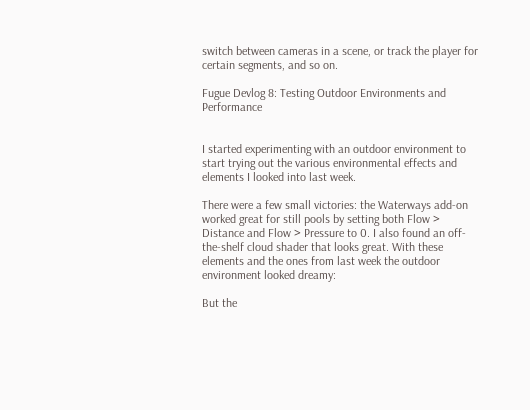switch between cameras in a scene, or track the player for certain segments, and so on.

Fugue Devlog 8: Testing Outdoor Environments and Performance


I started experimenting with an outdoor environment to start trying out the various environmental effects and elements I looked into last week.

There were a few small victories: the Waterways add-on worked great for still pools by setting both Flow > Distance and Flow > Pressure to 0. I also found an off-the-shelf cloud shader that looks great. With these elements and the ones from last week the outdoor environment looked dreamy:

But the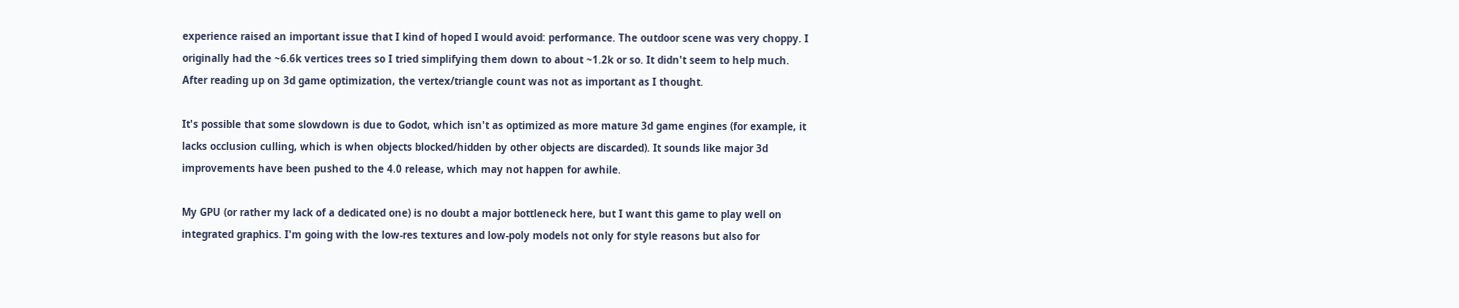experience raised an important issue that I kind of hoped I would avoid: performance. The outdoor scene was very choppy. I originally had the ~6.6k vertices trees so I tried simplifying them down to about ~1.2k or so. It didn't seem to help much. After reading up on 3d game optimization, the vertex/triangle count was not as important as I thought.

It's possible that some slowdown is due to Godot, which isn't as optimized as more mature 3d game engines (for example, it lacks occlusion culling, which is when objects blocked/hidden by other objects are discarded). It sounds like major 3d improvements have been pushed to the 4.0 release, which may not happen for awhile.

My GPU (or rather my lack of a dedicated one) is no doubt a major bottleneck here, but I want this game to play well on integrated graphics. I'm going with the low-res textures and low-poly models not only for style reasons but also for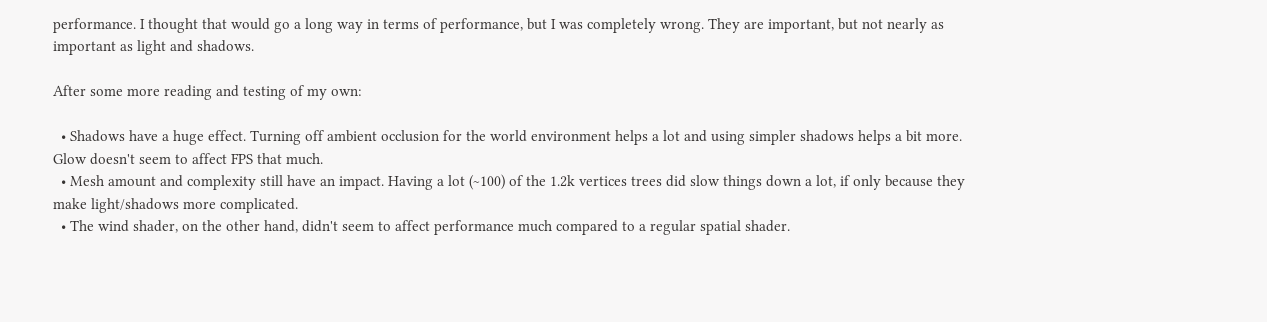performance. I thought that would go a long way in terms of performance, but I was completely wrong. They are important, but not nearly as important as light and shadows.

After some more reading and testing of my own:

  • Shadows have a huge effect. Turning off ambient occlusion for the world environment helps a lot and using simpler shadows helps a bit more. Glow doesn't seem to affect FPS that much.
  • Mesh amount and complexity still have an impact. Having a lot (~100) of the 1.2k vertices trees did slow things down a lot, if only because they make light/shadows more complicated.
  • The wind shader, on the other hand, didn't seem to affect performance much compared to a regular spatial shader.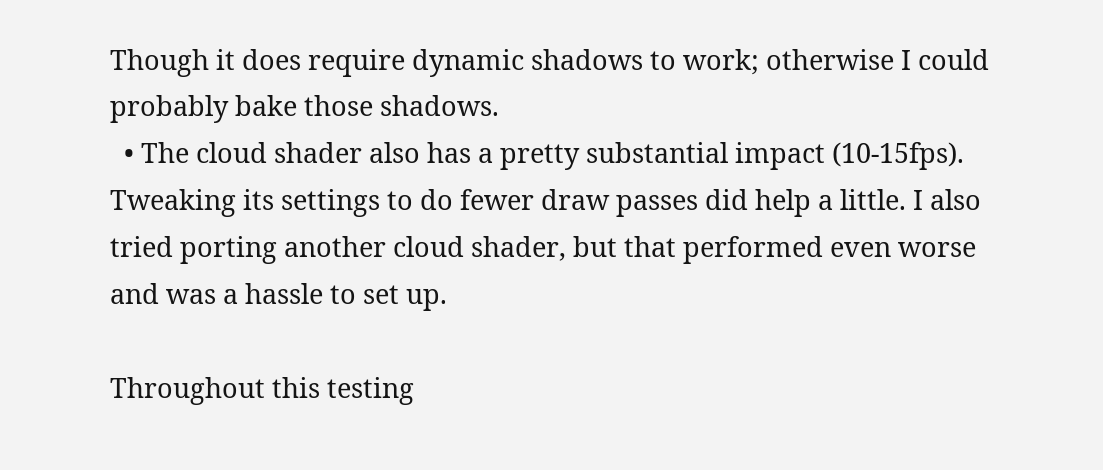Though it does require dynamic shadows to work; otherwise I could probably bake those shadows.
  • The cloud shader also has a pretty substantial impact (10-15fps). Tweaking its settings to do fewer draw passes did help a little. I also tried porting another cloud shader, but that performed even worse and was a hassle to set up.

Throughout this testing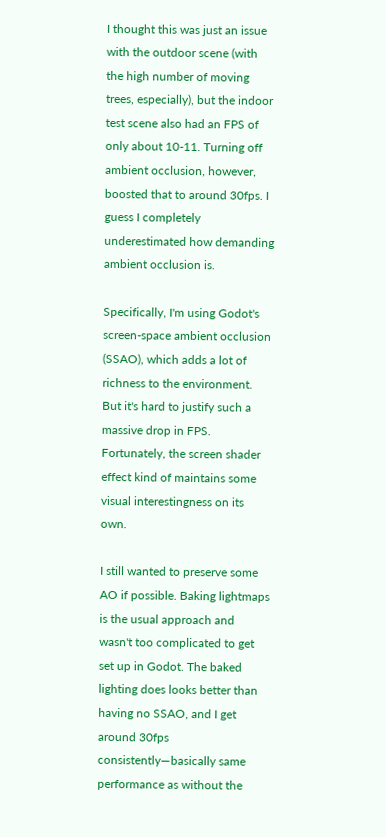I thought this was just an issue with the outdoor scene (with the high number of moving trees, especially), but the indoor test scene also had an FPS of only about 10-11. Turning off ambient occlusion, however, boosted that to around 30fps. I guess I completely underestimated how demanding ambient occlusion is.

Specifically, I'm using Godot's screen-space ambient occlusion (SSAO), which adds a lot of richness to the environment. But it's hard to justify such a massive drop in FPS. Fortunately, the screen shader effect kind of maintains some visual interestingness on its own.

I still wanted to preserve some AO if possible. Baking lightmaps is the usual approach and wasn't too complicated to get set up in Godot. The baked lighting does looks better than having no SSAO, and I get around 30fps consistently—basically same performance as without the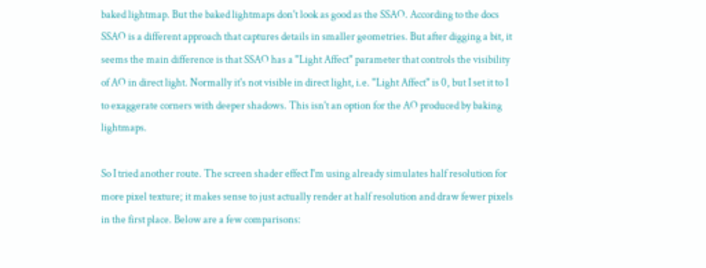baked lightmap. But the baked lightmaps don't look as good as the SSAO. According to the docs SSAO is a different approach that captures details in smaller geometries. But after digging a bit, it seems the main difference is that SSAO has a "Light Affect" parameter that controls the visibility of AO in direct light. Normally it's not visible in direct light, i.e. "Light Affect" is 0, but I set it to 1 to exaggerate corners with deeper shadows. This isn't an option for the AO produced by baking lightmaps.

So I tried another route. The screen shader effect I'm using already simulates half resolution for more pixel texture; it makes sense to just actually render at half resolution and draw fewer pixels in the first place. Below are a few comparisons: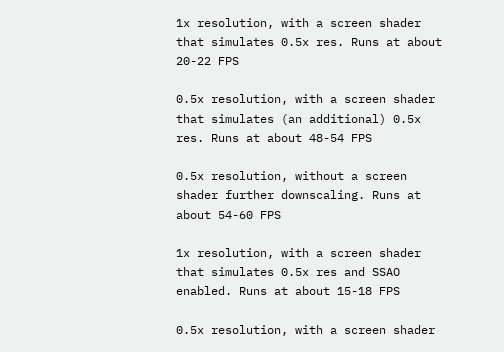1x resolution, with a screen shader that simulates 0.5x res. Runs at about 20-22 FPS

0.5x resolution, with a screen shader that simulates (an additional) 0.5x res. Runs at about 48-54 FPS

0.5x resolution, without a screen shader further downscaling. Runs at about 54-60 FPS

1x resolution, with a screen shader that simulates 0.5x res and SSAO enabled. Runs at about 15-18 FPS

0.5x resolution, with a screen shader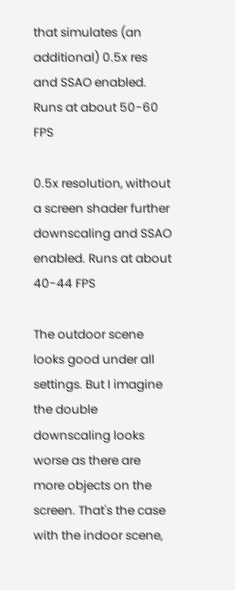that simulates (an additional) 0.5x res and SSAO enabled. Runs at about 50-60 FPS

0.5x resolution, without a screen shader further downscaling and SSAO enabled. Runs at about 40-44 FPS

The outdoor scene looks good under all settings. But I imagine the double downscaling looks worse as there are more objects on the screen. That's the case with the indoor scene,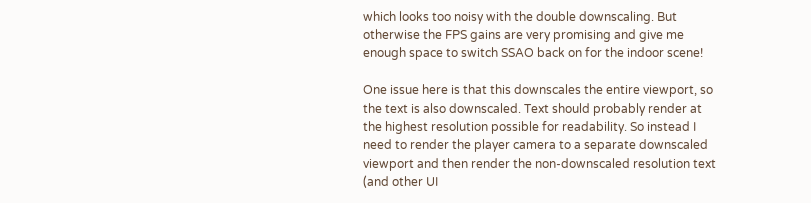which looks too noisy with the double downscaling. But otherwise the FPS gains are very promising and give me enough space to switch SSAO back on for the indoor scene!

One issue here is that this downscales the entire viewport, so the text is also downscaled. Text should probably render at the highest resolution possible for readability. So instead I need to render the player camera to a separate downscaled viewport and then render the non-downscaled resolution text (and other UI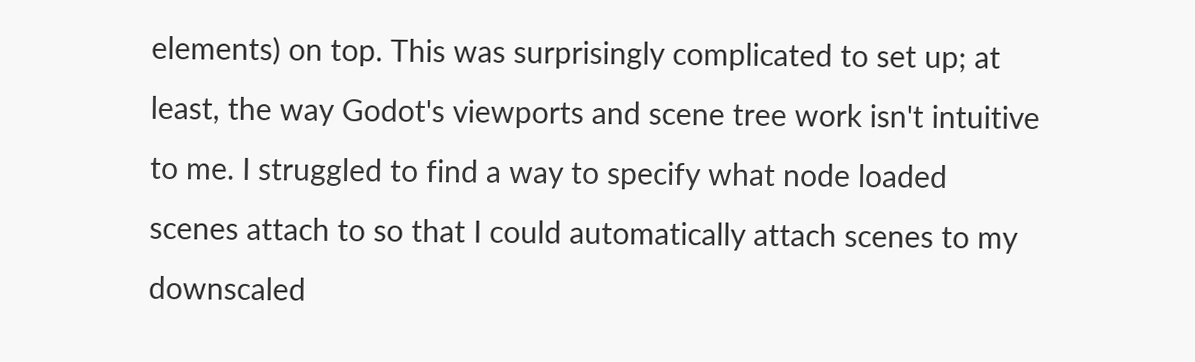elements) on top. This was surprisingly complicated to set up; at least, the way Godot's viewports and scene tree work isn't intuitive to me. I struggled to find a way to specify what node loaded scenes attach to so that I could automatically attach scenes to my downscaled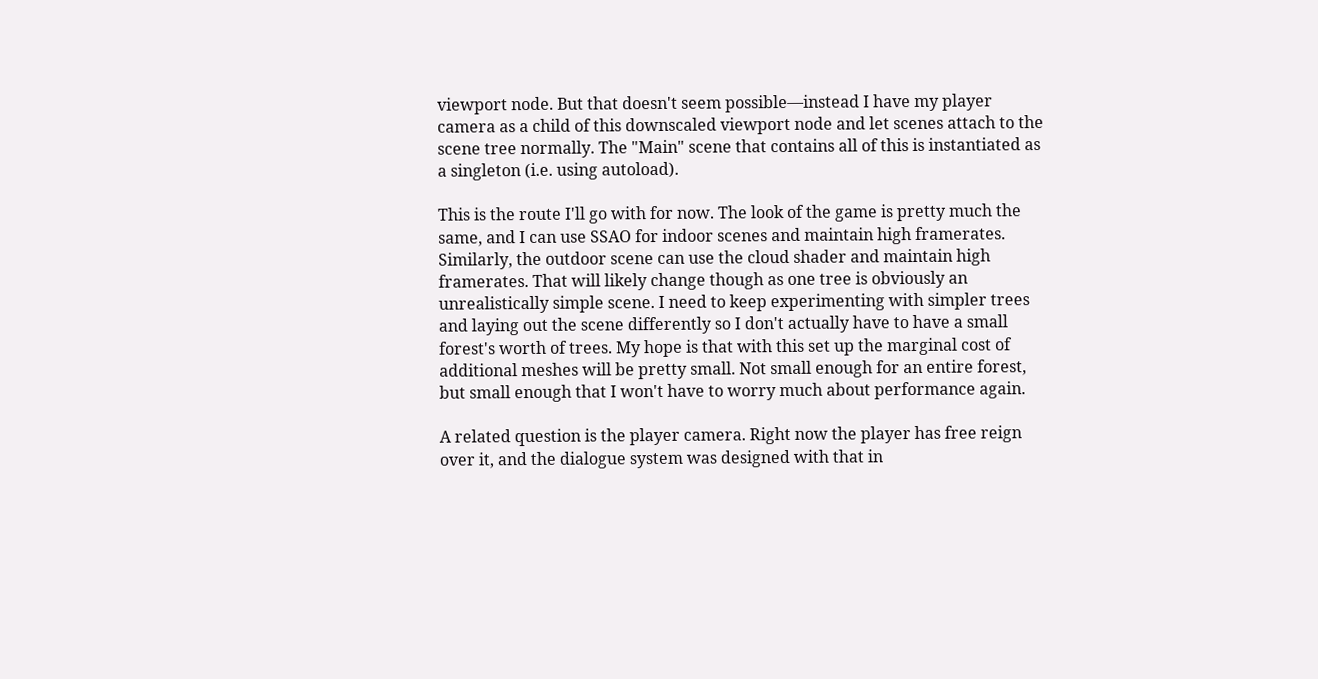viewport node. But that doesn't seem possible—instead I have my player camera as a child of this downscaled viewport node and let scenes attach to the scene tree normally. The "Main" scene that contains all of this is instantiated as a singleton (i.e. using autoload).

This is the route I'll go with for now. The look of the game is pretty much the same, and I can use SSAO for indoor scenes and maintain high framerates. Similarly, the outdoor scene can use the cloud shader and maintain high framerates. That will likely change though as one tree is obviously an unrealistically simple scene. I need to keep experimenting with simpler trees and laying out the scene differently so I don't actually have to have a small forest's worth of trees. My hope is that with this set up the marginal cost of additional meshes will be pretty small. Not small enough for an entire forest, but small enough that I won't have to worry much about performance again.

A related question is the player camera. Right now the player has free reign over it, and the dialogue system was designed with that in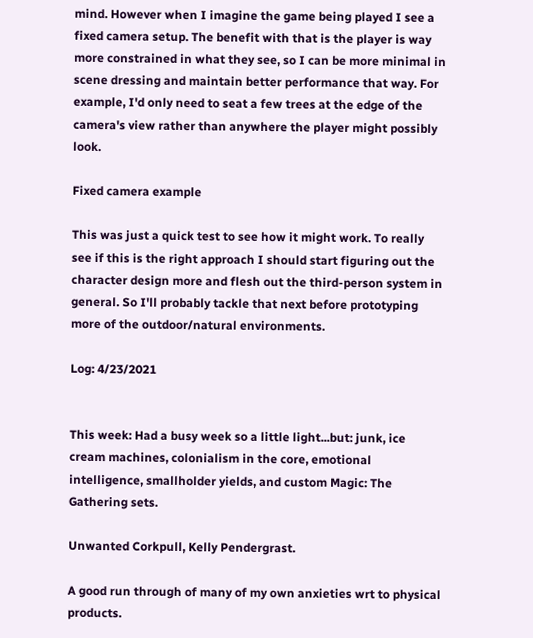mind. However when I imagine the game being played I see a fixed camera setup. The benefit with that is the player is way more constrained in what they see, so I can be more minimal in scene dressing and maintain better performance that way. For example, I'd only need to seat a few trees at the edge of the camera's view rather than anywhere the player might possibly look.

Fixed camera example

This was just a quick test to see how it might work. To really see if this is the right approach I should start figuring out the character design more and flesh out the third-person system in general. So I'll probably tackle that next before prototyping more of the outdoor/natural environments.

Log: 4/23/2021


This week: Had a busy week so a little light...but: junk, ice cream machines, colonialism in the core, emotional intelligence, smallholder yields, and custom Magic: The Gathering sets.

Unwanted Corkpull, Kelly Pendergrast.

A good run through of many of my own anxieties wrt to physical products.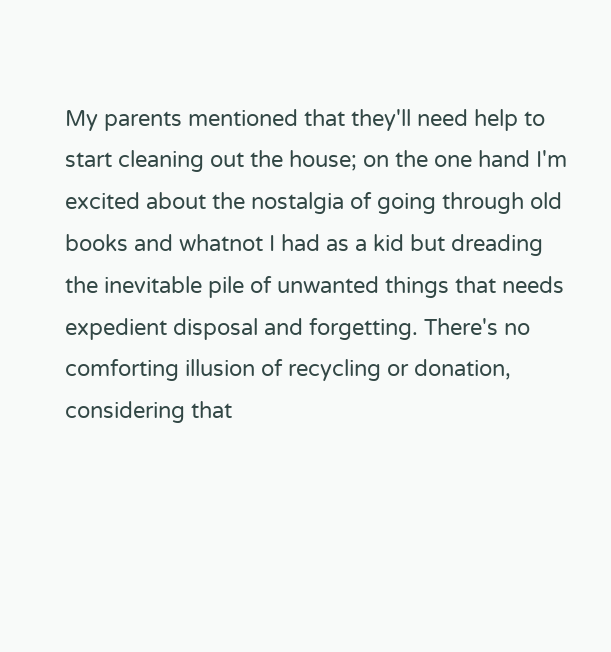My parents mentioned that they'll need help to start cleaning out the house; on the one hand I'm excited about the nostalgia of going through old books and whatnot I had as a kid but dreading the inevitable pile of unwanted things that needs expedient disposal and forgetting. There's no comforting illusion of recycling or donation, considering that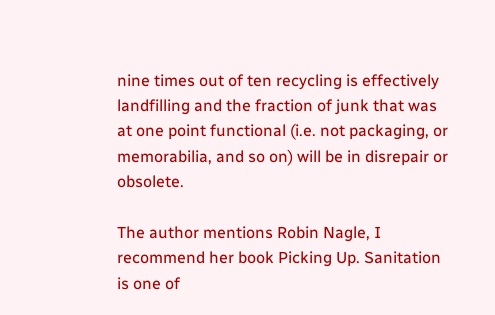nine times out of ten recycling is effectively landfilling and the fraction of junk that was at one point functional (i.e. not packaging, or memorabilia, and so on) will be in disrepair or obsolete.

The author mentions Robin Nagle, I recommend her book Picking Up. Sanitation is one of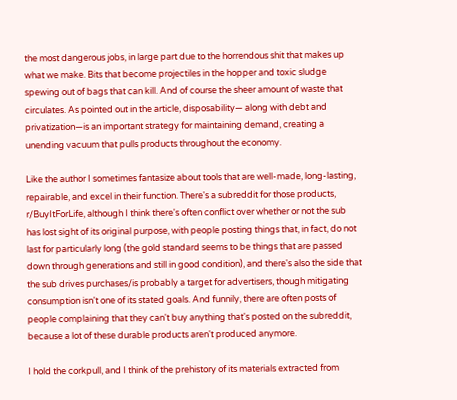the most dangerous jobs, in large part due to the horrendous shit that makes up what we make. Bits that become projectiles in the hopper and toxic sludge spewing out of bags that can kill. And of course the sheer amount of waste that circulates. As pointed out in the article, disposability— along with debt and privatization—is an important strategy for maintaining demand, creating a unending vacuum that pulls products throughout the economy.

Like the author I sometimes fantasize about tools that are well-made, long-lasting, repairable, and excel in their function. There's a subreddit for those products, r/BuyItForLife, although I think there's often conflict over whether or not the sub has lost sight of its original purpose, with people posting things that, in fact, do not last for particularly long (the gold standard seems to be things that are passed down through generations and still in good condition), and there's also the side that the sub drives purchases/is probably a target for advertisers, though mitigating consumption isn't one of its stated goals. And funnily, there are often posts of people complaining that they can't buy anything that's posted on the subreddit, because a lot of these durable products aren't produced anymore.

I hold the corkpull, and I think of the prehistory of its materials extracted from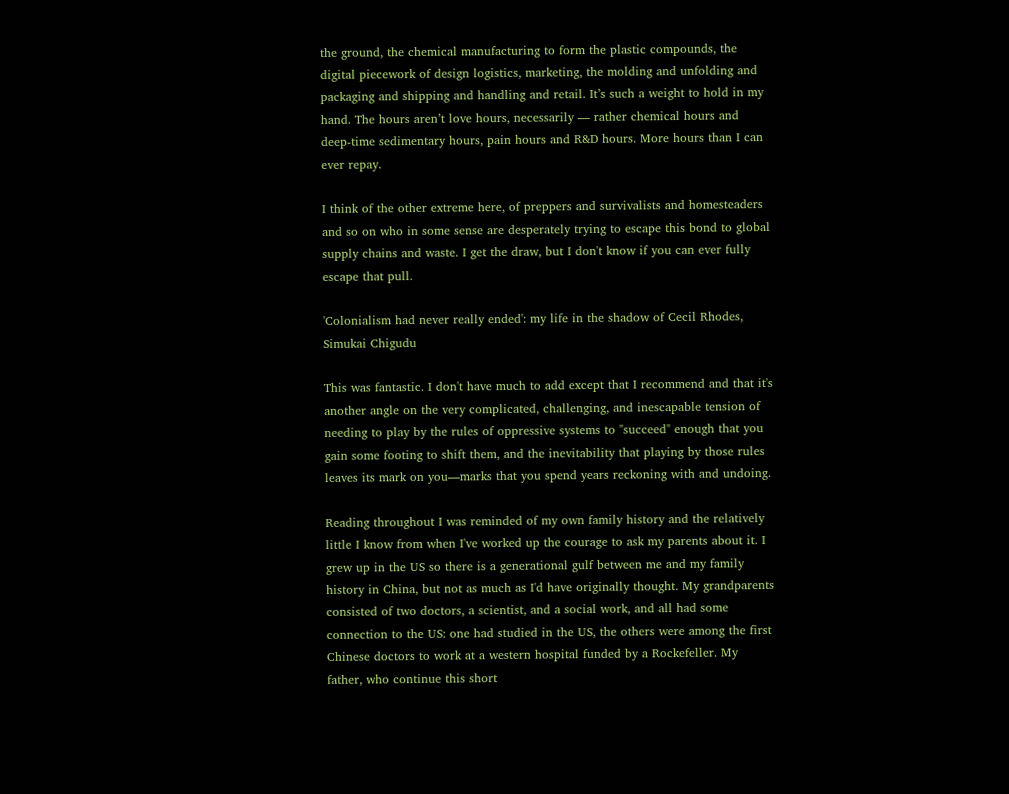the ground, the chemical manufacturing to form the plastic compounds, the digital piecework of design logistics, marketing, the molding and unfolding and packaging and shipping and handling and retail. It’s such a weight to hold in my hand. The hours aren’t love hours, necessarily — rather chemical hours and deep-time sedimentary hours, pain hours and R&D hours. More hours than I can ever repay.

I think of the other extreme here, of preppers and survivalists and homesteaders and so on who in some sense are desperately trying to escape this bond to global supply chains and waste. I get the draw, but I don't know if you can ever fully escape that pull.

'Colonialism had never really ended': my life in the shadow of Cecil Rhodes, Simukai Chigudu

This was fantastic. I don't have much to add except that I recommend and that it's another angle on the very complicated, challenging, and inescapable tension of needing to play by the rules of oppressive systems to "succeed" enough that you gain some footing to shift them, and the inevitability that playing by those rules leaves its mark on you—marks that you spend years reckoning with and undoing.

Reading throughout I was reminded of my own family history and the relatively little I know from when I've worked up the courage to ask my parents about it. I grew up in the US so there is a generational gulf between me and my family history in China, but not as much as I'd have originally thought. My grandparents consisted of two doctors, a scientist, and a social work, and all had some connection to the US: one had studied in the US, the others were among the first Chinese doctors to work at a western hospital funded by a Rockefeller. My father, who continue this short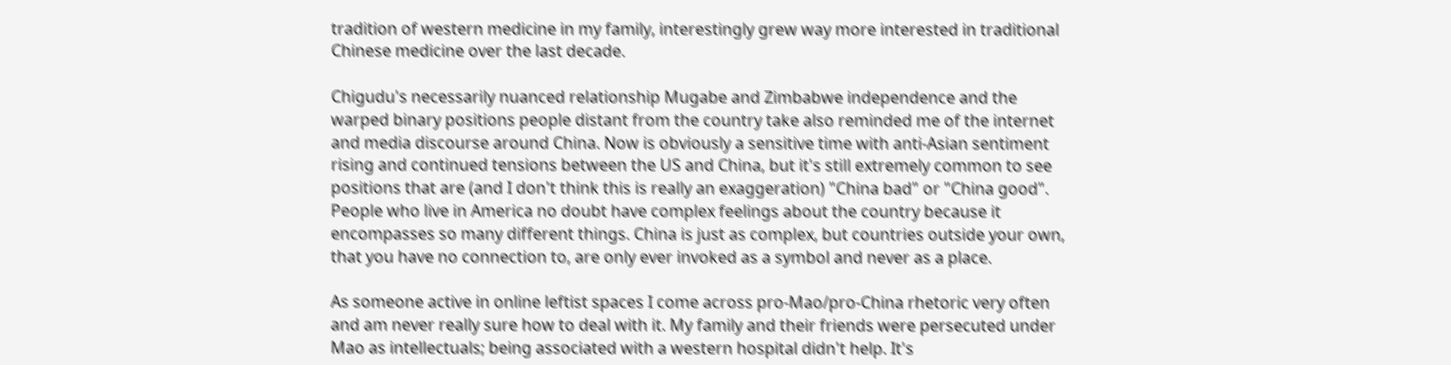tradition of western medicine in my family, interestingly grew way more interested in traditional Chinese medicine over the last decade.

Chigudu's necessarily nuanced relationship Mugabe and Zimbabwe independence and the warped binary positions people distant from the country take also reminded me of the internet and media discourse around China. Now is obviously a sensitive time with anti-Asian sentiment rising and continued tensions between the US and China, but it's still extremely common to see positions that are (and I don't think this is really an exaggeration) "China bad" or "China good". People who live in America no doubt have complex feelings about the country because it encompasses so many different things. China is just as complex, but countries outside your own, that you have no connection to, are only ever invoked as a symbol and never as a place.

As someone active in online leftist spaces I come across pro-Mao/pro-China rhetoric very often and am never really sure how to deal with it. My family and their friends were persecuted under Mao as intellectuals; being associated with a western hospital didn't help. It's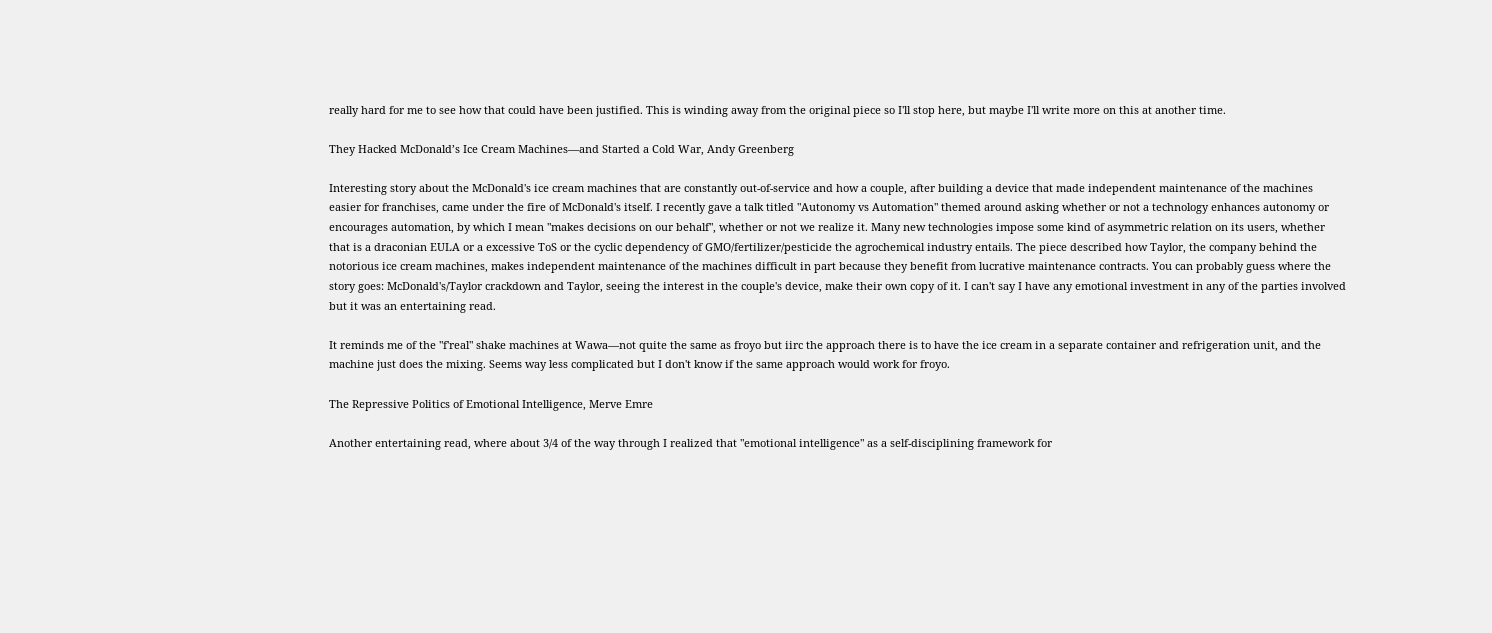really hard for me to see how that could have been justified. This is winding away from the original piece so I'll stop here, but maybe I'll write more on this at another time.

They Hacked McDonald’s Ice Cream Machines—and Started a Cold War, Andy Greenberg

Interesting story about the McDonald's ice cream machines that are constantly out-of-service and how a couple, after building a device that made independent maintenance of the machines easier for franchises, came under the fire of McDonald's itself. I recently gave a talk titled "Autonomy vs Automation" themed around asking whether or not a technology enhances autonomy or encourages automation, by which I mean "makes decisions on our behalf", whether or not we realize it. Many new technologies impose some kind of asymmetric relation on its users, whether that is a draconian EULA or a excessive ToS or the cyclic dependency of GMO/fertilizer/pesticide the agrochemical industry entails. The piece described how Taylor, the company behind the notorious ice cream machines, makes independent maintenance of the machines difficult in part because they benefit from lucrative maintenance contracts. You can probably guess where the story goes: McDonald's/Taylor crackdown and Taylor, seeing the interest in the couple's device, make their own copy of it. I can't say I have any emotional investment in any of the parties involved but it was an entertaining read.

It reminds me of the "f'real" shake machines at Wawa—not quite the same as froyo but iirc the approach there is to have the ice cream in a separate container and refrigeration unit, and the machine just does the mixing. Seems way less complicated but I don't know if the same approach would work for froyo.

The Repressive Politics of Emotional Intelligence, Merve Emre

Another entertaining read, where about 3/4 of the way through I realized that "emotional intelligence" as a self-disciplining framework for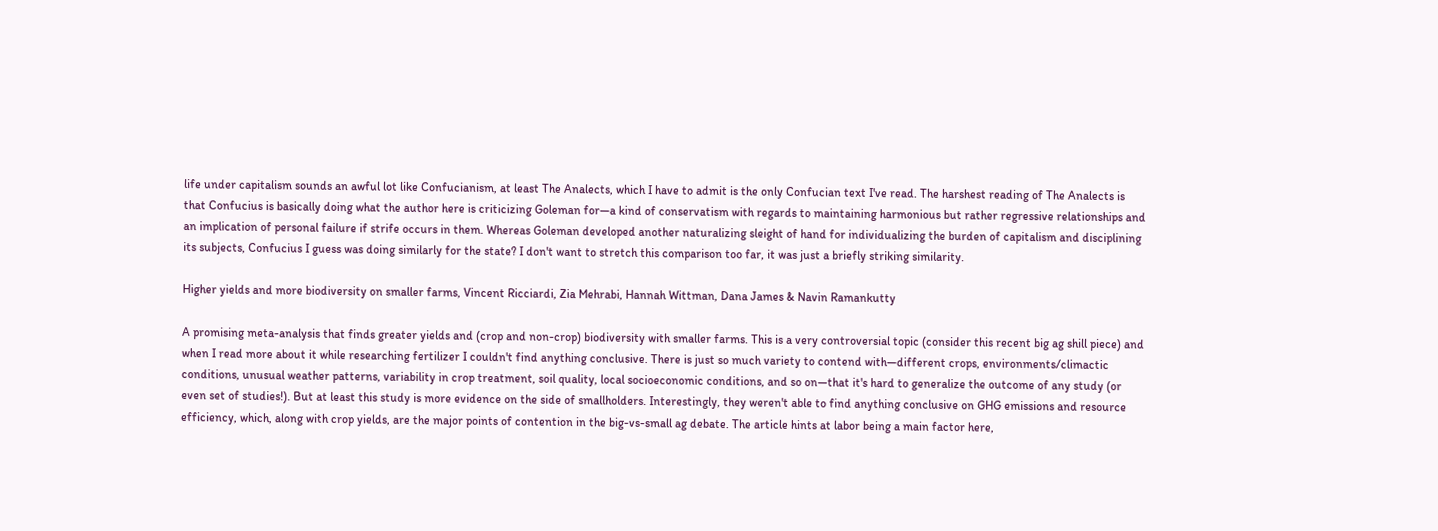life under capitalism sounds an awful lot like Confucianism, at least The Analects, which I have to admit is the only Confucian text I've read. The harshest reading of The Analects is that Confucius is basically doing what the author here is criticizing Goleman for—a kind of conservatism with regards to maintaining harmonious but rather regressive relationships and an implication of personal failure if strife occurs in them. Whereas Goleman developed another naturalizing sleight of hand for individualizing the burden of capitalism and disciplining its subjects, Confucius I guess was doing similarly for the state? I don't want to stretch this comparison too far, it was just a briefly striking similarity.

Higher yields and more biodiversity on smaller farms, Vincent Ricciardi, Zia Mehrabi, Hannah Wittman, Dana James & Navin Ramankutty

A promising meta-analysis that finds greater yields and (crop and non-crop) biodiversity with smaller farms. This is a very controversial topic (consider this recent big ag shill piece) and when I read more about it while researching fertilizer I couldn't find anything conclusive. There is just so much variety to contend with—different crops, environments/climactic conditions, unusual weather patterns, variability in crop treatment, soil quality, local socioeconomic conditions, and so on—that it's hard to generalize the outcome of any study (or even set of studies!). But at least this study is more evidence on the side of smallholders. Interestingly, they weren't able to find anything conclusive on GHG emissions and resource efficiency, which, along with crop yields, are the major points of contention in the big-vs-small ag debate. The article hints at labor being a main factor here,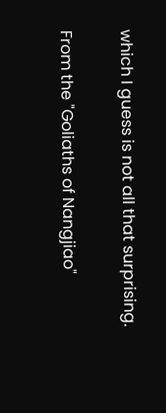which I guess is not all that surprising.


From the "Goliaths of Nangjiao"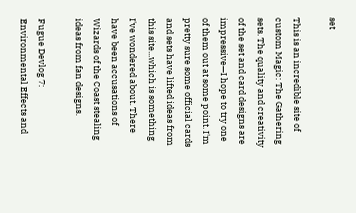set

This is an incredible site of custom Magic: The Gathering sets. The quality and creativity of the set and card designs are impressive—I hope to try one of them out at some point. I'm pretty sure some official cards and sets have lifted ideas from this site...which is something I've wondered about. There have been accusations of Wizards of the Coast stealing ideas from fan designs.

Fugue Devlog 7: Environmental Effects and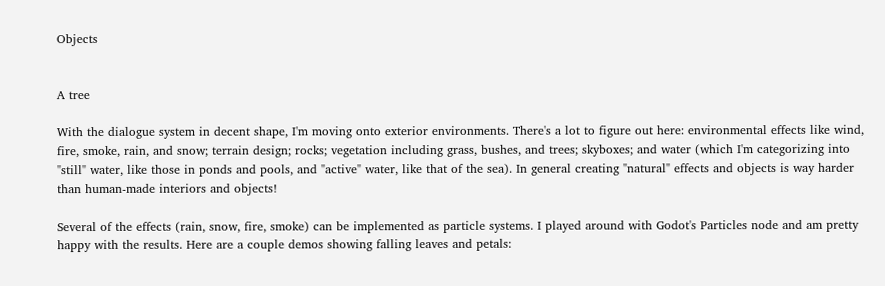Objects


A tree

With the dialogue system in decent shape, I'm moving onto exterior environments. There's a lot to figure out here: environmental effects like wind, fire, smoke, rain, and snow; terrain design; rocks; vegetation including grass, bushes, and trees; skyboxes; and water (which I'm categorizing into "still" water, like those in ponds and pools, and "active" water, like that of the sea). In general creating "natural" effects and objects is way harder than human-made interiors and objects!

Several of the effects (rain, snow, fire, smoke) can be implemented as particle systems. I played around with Godot's Particles node and am pretty happy with the results. Here are a couple demos showing falling leaves and petals: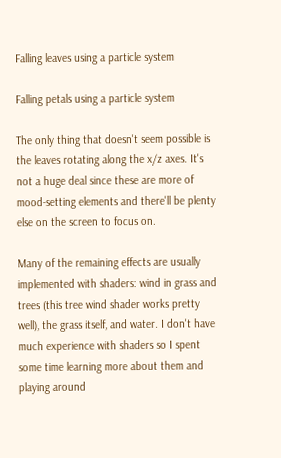Falling leaves using a particle system

Falling petals using a particle system

The only thing that doesn't seem possible is the leaves rotating along the x/z axes. It's not a huge deal since these are more of mood-setting elements and there'll be plenty else on the screen to focus on.

Many of the remaining effects are usually implemented with shaders: wind in grass and trees (this tree wind shader works pretty well), the grass itself, and water. I don't have much experience with shaders so I spent some time learning more about them and playing around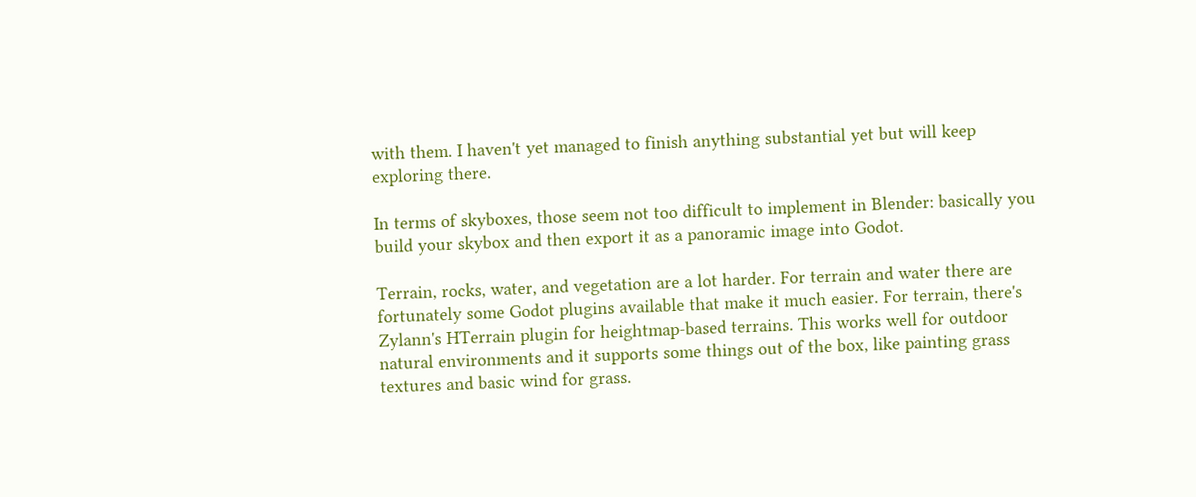with them. I haven't yet managed to finish anything substantial yet but will keep exploring there.

In terms of skyboxes, those seem not too difficult to implement in Blender: basically you build your skybox and then export it as a panoramic image into Godot.

Terrain, rocks, water, and vegetation are a lot harder. For terrain and water there are fortunately some Godot plugins available that make it much easier. For terrain, there's Zylann's HTerrain plugin for heightmap-based terrains. This works well for outdoor natural environments and it supports some things out of the box, like painting grass textures and basic wind for grass.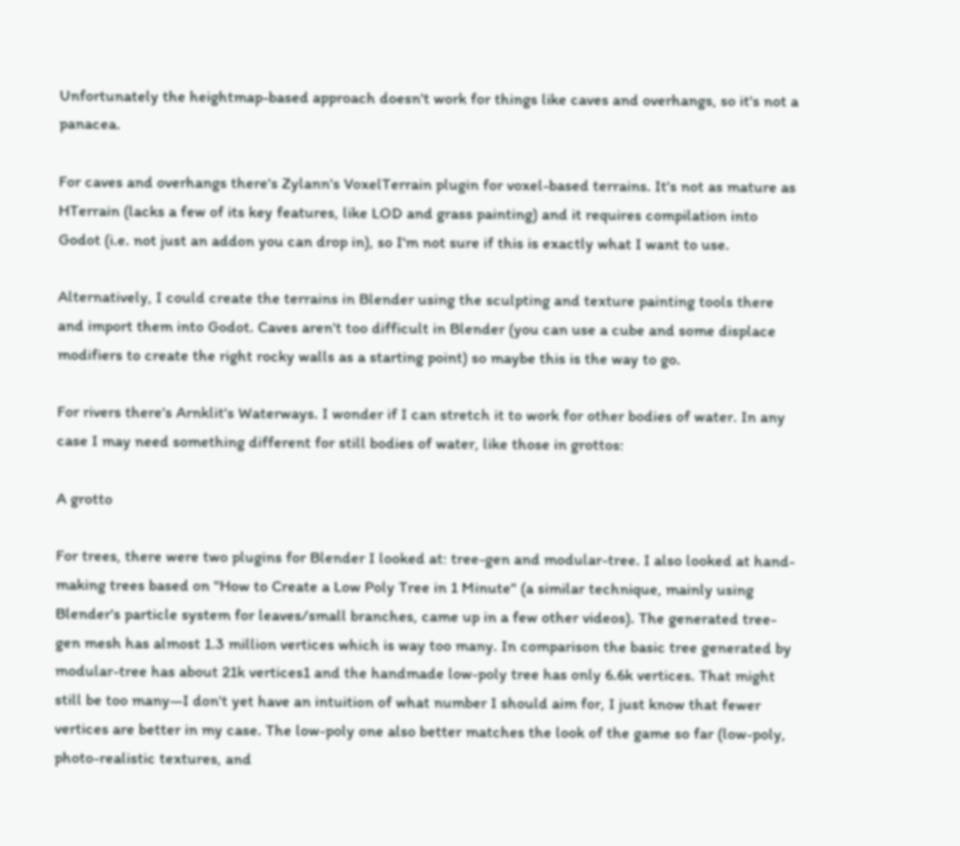Unfortunately the heightmap-based approach doesn't work for things like caves and overhangs, so it's not a panacea.

For caves and overhangs there's Zylann's VoxelTerrain plugin for voxel-based terrains. It's not as mature as HTerrain (lacks a few of its key features, like LOD and grass painting) and it requires compilation into Godot (i.e. not just an addon you can drop in), so I'm not sure if this is exactly what I want to use.

Alternatively, I could create the terrains in Blender using the sculpting and texture painting tools there and import them into Godot. Caves aren't too difficult in Blender (you can use a cube and some displace modifiers to create the right rocky walls as a starting point) so maybe this is the way to go.

For rivers there's Arnklit's Waterways. I wonder if I can stretch it to work for other bodies of water. In any case I may need something different for still bodies of water, like those in grottos:

A grotto

For trees, there were two plugins for Blender I looked at: tree-gen and modular-tree. I also looked at hand-making trees based on "How to Create a Low Poly Tree in 1 Minute" (a similar technique, mainly using Blender's particle system for leaves/small branches, came up in a few other videos). The generated tree-gen mesh has almost 1.3 million vertices which is way too many. In comparison the basic tree generated by modular-tree has about 21k vertices1 and the handmade low-poly tree has only 6.6k vertices. That might still be too many—I don't yet have an intuition of what number I should aim for, I just know that fewer vertices are better in my case. The low-poly one also better matches the look of the game so far (low-poly, photo-realistic textures, and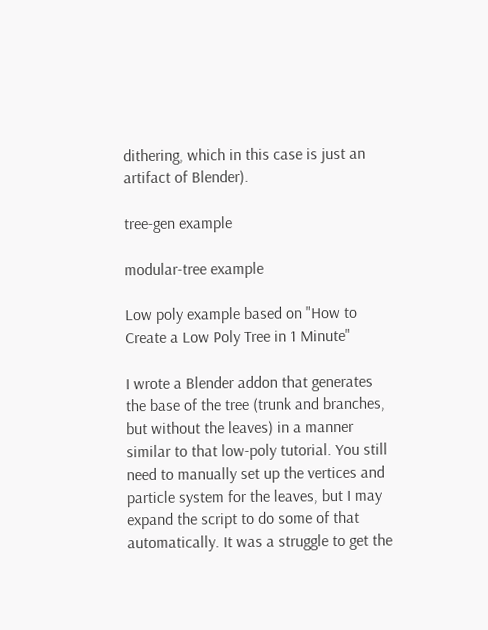dithering, which in this case is just an artifact of Blender).

tree-gen example

modular-tree example

Low poly example based on "How to Create a Low Poly Tree in 1 Minute"

I wrote a Blender addon that generates the base of the tree (trunk and branches, but without the leaves) in a manner similar to that low-poly tutorial. You still need to manually set up the vertices and particle system for the leaves, but I may expand the script to do some of that automatically. It was a struggle to get the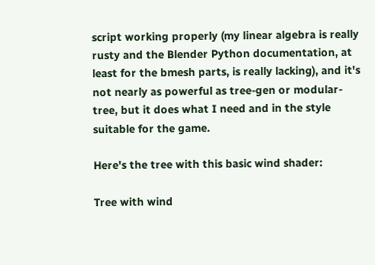script working properly (my linear algebra is really rusty and the Blender Python documentation, at least for the bmesh parts, is really lacking), and it's not nearly as powerful as tree-gen or modular-tree, but it does what I need and in the style suitable for the game.

Here's the tree with this basic wind shader:

Tree with wind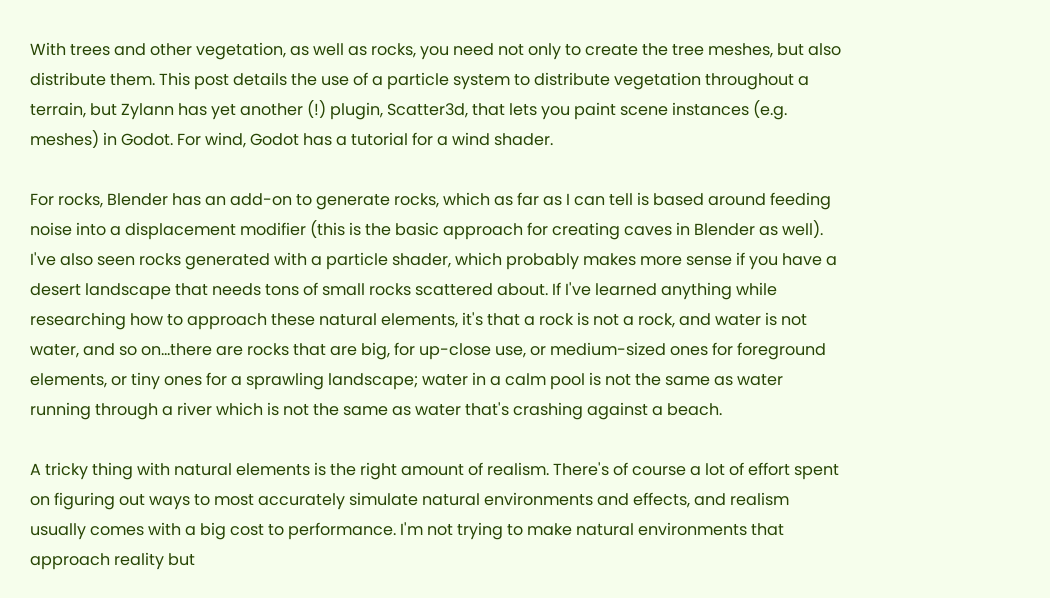With trees and other vegetation, as well as rocks, you need not only to create the tree meshes, but also distribute them. This post details the use of a particle system to distribute vegetation throughout a terrain, but Zylann has yet another (!) plugin, Scatter3d, that lets you paint scene instances (e.g. meshes) in Godot. For wind, Godot has a tutorial for a wind shader.

For rocks, Blender has an add-on to generate rocks, which as far as I can tell is based around feeding noise into a displacement modifier (this is the basic approach for creating caves in Blender as well). I've also seen rocks generated with a particle shader, which probably makes more sense if you have a desert landscape that needs tons of small rocks scattered about. If I've learned anything while researching how to approach these natural elements, it's that a rock is not a rock, and water is not water, and so on...there are rocks that are big, for up-close use, or medium-sized ones for foreground elements, or tiny ones for a sprawling landscape; water in a calm pool is not the same as water running through a river which is not the same as water that's crashing against a beach.

A tricky thing with natural elements is the right amount of realism. There's of course a lot of effort spent on figuring out ways to most accurately simulate natural environments and effects, and realism usually comes with a big cost to performance. I'm not trying to make natural environments that approach reality but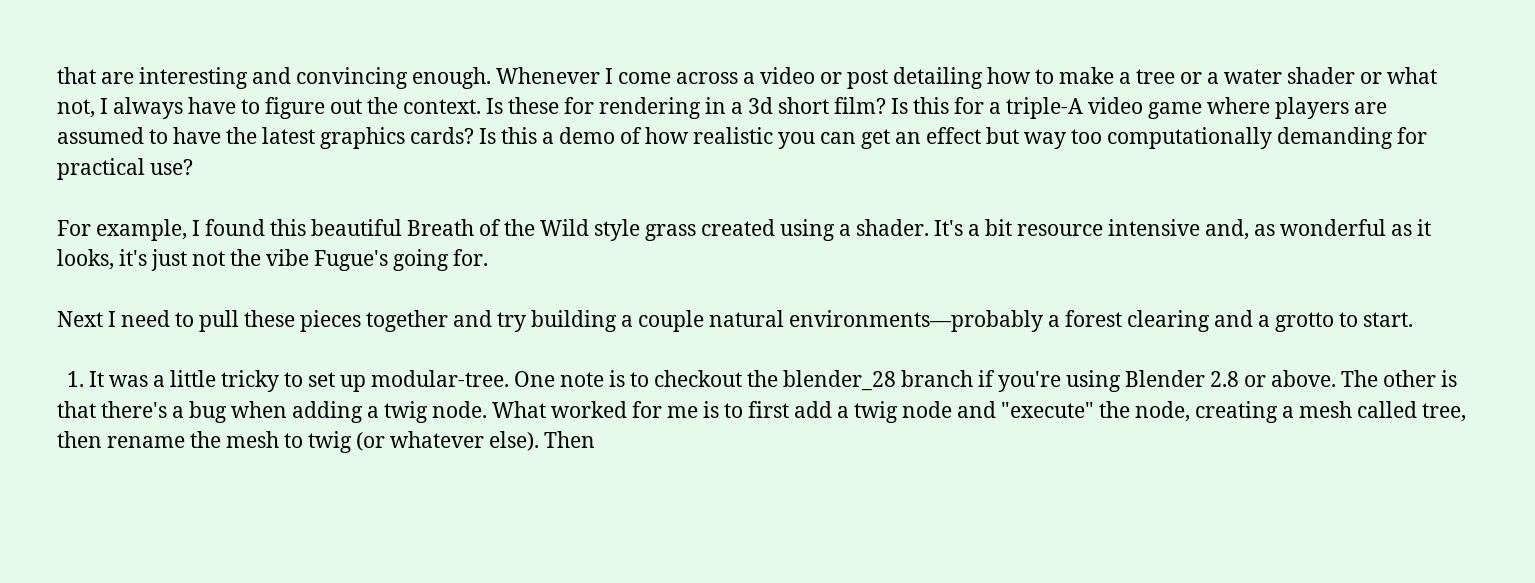that are interesting and convincing enough. Whenever I come across a video or post detailing how to make a tree or a water shader or what not, I always have to figure out the context. Is these for rendering in a 3d short film? Is this for a triple-A video game where players are assumed to have the latest graphics cards? Is this a demo of how realistic you can get an effect but way too computationally demanding for practical use?

For example, I found this beautiful Breath of the Wild style grass created using a shader. It's a bit resource intensive and, as wonderful as it looks, it's just not the vibe Fugue's going for.

Next I need to pull these pieces together and try building a couple natural environments—probably a forest clearing and a grotto to start.

  1. It was a little tricky to set up modular-tree. One note is to checkout the blender_28 branch if you're using Blender 2.8 or above. The other is that there's a bug when adding a twig node. What worked for me is to first add a twig node and "execute" the node, creating a mesh called tree, then rename the mesh to twig (or whatever else). Then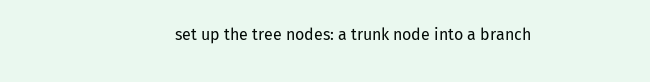set up the tree nodes: a trunk node into a branch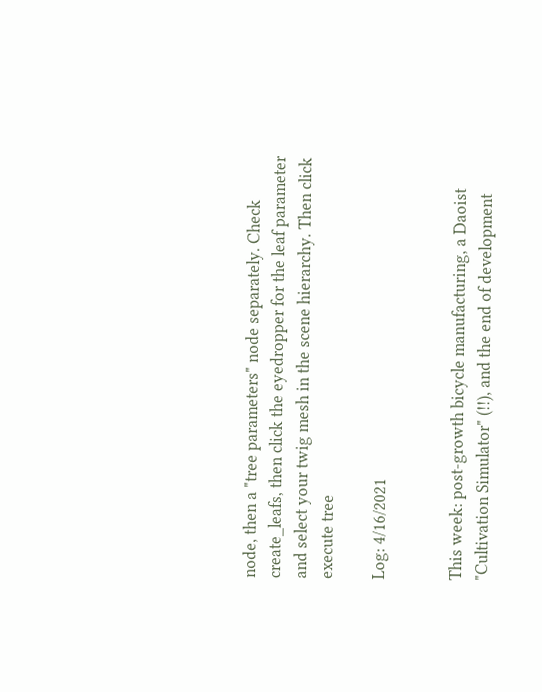node, then a "tree parameters" node separately. Check create_leafs, then click the eyedropper for the leaf parameter and select your twig mesh in the scene hierarchy. Then click execute tree

Log: 4/16/2021


This week: post-growth bicycle manufacturing, a Daoist "Cultivation Simulator" (!!), and the end of development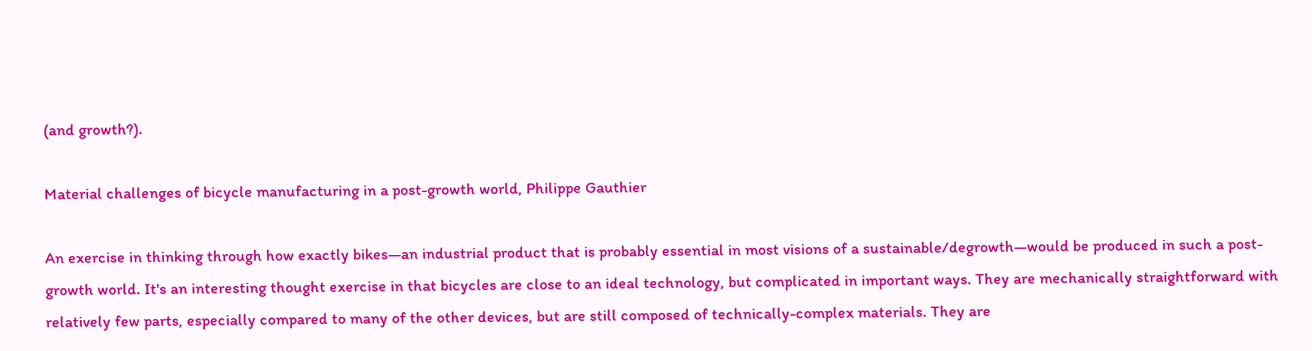(and growth?).

Material challenges of bicycle manufacturing in a post-growth world, Philippe Gauthier

An exercise in thinking through how exactly bikes—an industrial product that is probably essential in most visions of a sustainable/degrowth—would be produced in such a post-growth world. It's an interesting thought exercise in that bicycles are close to an ideal technology, but complicated in important ways. They are mechanically straightforward with relatively few parts, especially compared to many of the other devices, but are still composed of technically-complex materials. They are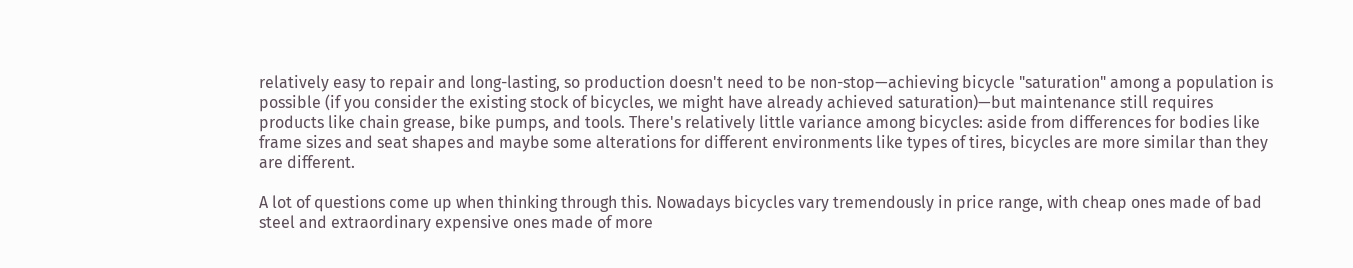relatively easy to repair and long-lasting, so production doesn't need to be non-stop—achieving bicycle "saturation" among a population is possible (if you consider the existing stock of bicycles, we might have already achieved saturation)—but maintenance still requires products like chain grease, bike pumps, and tools. There's relatively little variance among bicycles: aside from differences for bodies like frame sizes and seat shapes and maybe some alterations for different environments like types of tires, bicycles are more similar than they are different.

A lot of questions come up when thinking through this. Nowadays bicycles vary tremendously in price range, with cheap ones made of bad steel and extraordinary expensive ones made of more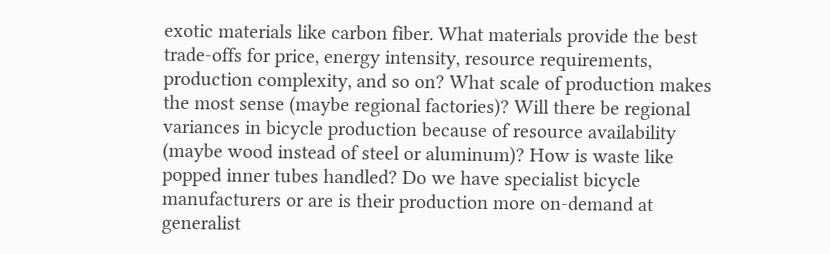exotic materials like carbon fiber. What materials provide the best trade-offs for price, energy intensity, resource requirements, production complexity, and so on? What scale of production makes the most sense (maybe regional factories)? Will there be regional variances in bicycle production because of resource availability (maybe wood instead of steel or aluminum)? How is waste like popped inner tubes handled? Do we have specialist bicycle manufacturers or are is their production more on-demand at generalist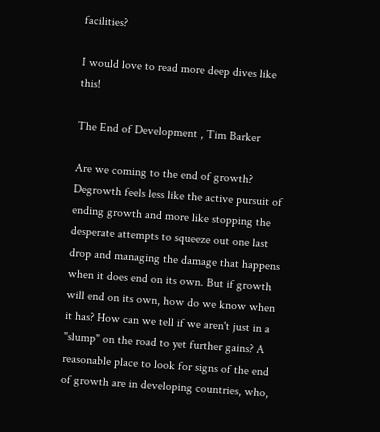facilities?

I would love to read more deep dives like this!

The End of Development , Tim Barker

Are we coming to the end of growth? Degrowth feels less like the active pursuit of ending growth and more like stopping the desperate attempts to squeeze out one last drop and managing the damage that happens when it does end on its own. But if growth will end on its own, how do we know when it has? How can we tell if we aren't just in a "slump" on the road to yet further gains? A reasonable place to look for signs of the end of growth are in developing countries, who,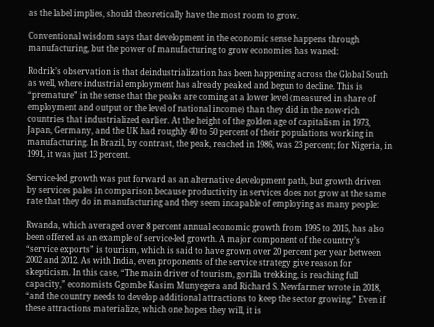as the label implies, should theoretically have the most room to grow.

Conventional wisdom says that development in the economic sense happens through manufacturing, but the power of manufacturing to grow economies has waned:

Rodrik’s observation is that deindustrialization has been happening across the Global South as well, where industrial employment has already peaked and begun to decline. This is “premature” in the sense that the peaks are coming at a lower level (measured in share of employment and output or the level of national income) than they did in the now-rich countries that industrialized earlier. At the height of the golden age of capitalism in 1973, Japan, Germany, and the UK had roughly 40 to 50 percent of their populations working in manufacturing. In Brazil, by contrast, the peak, reached in 1986, was 23 percent; for Nigeria, in 1991, it was just 13 percent.

Service-led growth was put forward as an alternative development path, but growth driven by services pales in comparison because productivity in services does not grow at the same rate that they do in manufacturing and they seem incapable of employing as many people:

Rwanda, which averaged over 8 percent annual economic growth from 1995 to 2015, has also been offered as an example of service-led growth. A major component of the country’s “service exports” is tourism, which is said to have grown over 20 percent per year between 2002 and 2012. As with India, even proponents of the service strategy give reason for skepticism. In this case, “The main driver of tourism, gorilla trekking, is reaching full capacity,” economists Ggombe Kasim Munyegera and Richard S. Newfarmer wrote in 2018, “and the country needs to develop additional attractions to keep the sector growing.” Even if these attractions materialize, which one hopes they will, it is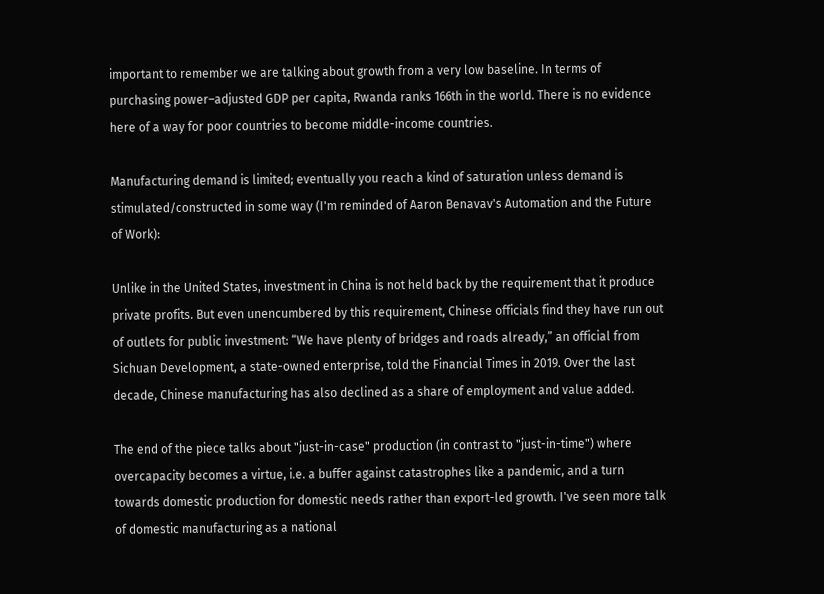important to remember we are talking about growth from a very low baseline. In terms of purchasing power–adjusted GDP per capita, Rwanda ranks 166th in the world. There is no evidence here of a way for poor countries to become middle-income countries.

Manufacturing demand is limited; eventually you reach a kind of saturation unless demand is stimulated/constructed in some way (I'm reminded of Aaron Benavav's Automation and the Future of Work):

Unlike in the United States, investment in China is not held back by the requirement that it produce private profits. But even unencumbered by this requirement, Chinese officials find they have run out of outlets for public investment: “We have plenty of bridges and roads already,” an official from Sichuan Development, a state-owned enterprise, told the Financial Times in 2019. Over the last decade, Chinese manufacturing has also declined as a share of employment and value added.

The end of the piece talks about "just-in-case" production (in contrast to "just-in-time") where overcapacity becomes a virtue, i.e. a buffer against catastrophes like a pandemic, and a turn towards domestic production for domestic needs rather than export-led growth. I've seen more talk of domestic manufacturing as a national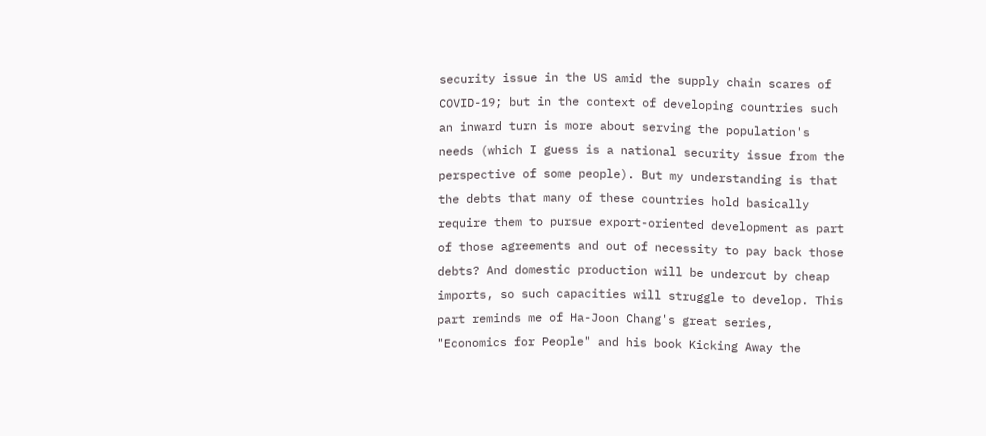security issue in the US amid the supply chain scares of COVID-19; but in the context of developing countries such an inward turn is more about serving the population's needs (which I guess is a national security issue from the perspective of some people). But my understanding is that the debts that many of these countries hold basically require them to pursue export-oriented development as part of those agreements and out of necessity to pay back those debts? And domestic production will be undercut by cheap imports, so such capacities will struggle to develop. This part reminds me of Ha-Joon Chang's great series, "Economics for People" and his book Kicking Away the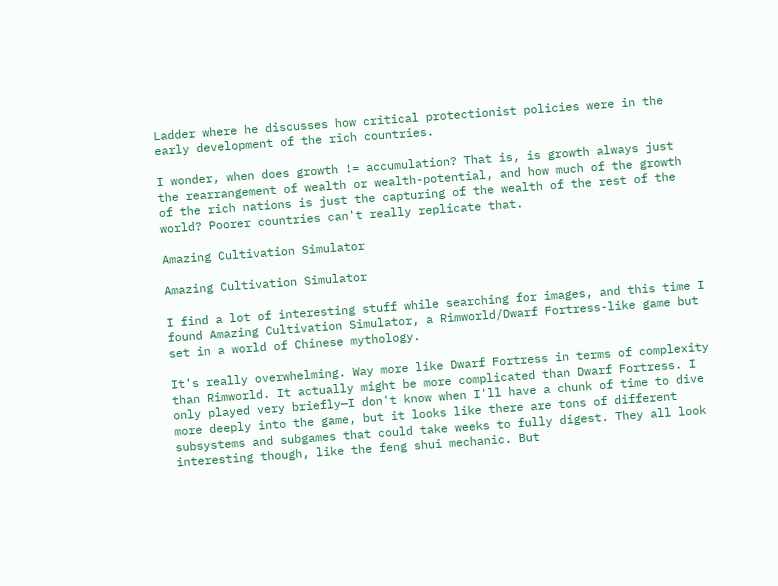Ladder where he discusses how critical protectionist policies were in the early development of the rich countries.

I wonder, when does growth != accumulation? That is, is growth always just the rearrangement of wealth or wealth-potential, and how much of the growth of the rich nations is just the capturing of the wealth of the rest of the world? Poorer countries can't really replicate that.

Amazing Cultivation Simulator

Amazing Cultivation Simulator

I find a lot of interesting stuff while searching for images, and this time I found Amazing Cultivation Simulator, a Rimworld/Dwarf Fortress-like game but set in a world of Chinese mythology.

It's really overwhelming. Way more like Dwarf Fortress in terms of complexity than Rimworld. It actually might be more complicated than Dwarf Fortress. I only played very briefly—I don't know when I'll have a chunk of time to dive more deeply into the game, but it looks like there are tons of different subsystems and subgames that could take weeks to fully digest. They all look interesting though, like the feng shui mechanic. But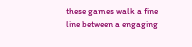these games walk a fine line between a engaging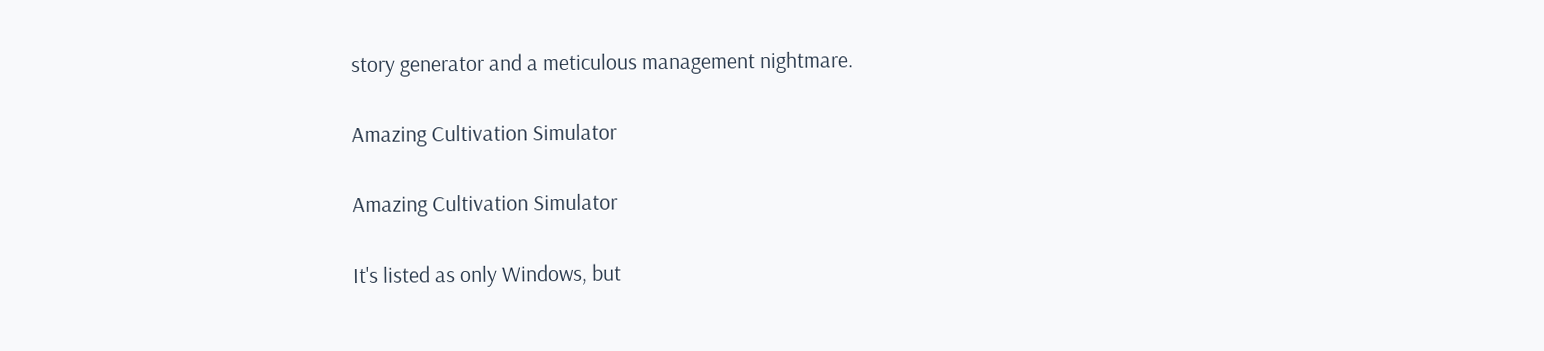story generator and a meticulous management nightmare.

Amazing Cultivation Simulator

Amazing Cultivation Simulator

It's listed as only Windows, but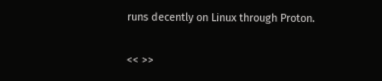runs decently on Linux through Proton.

<< >>